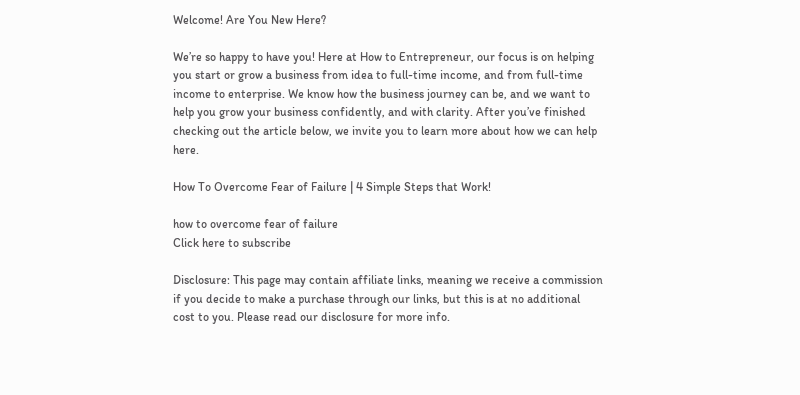Welcome! Are You New Here?

We’re so happy to have you! Here at How to Entrepreneur, our focus is on helping you start or grow a business from idea to full-time income, and from full-time income to enterprise. We know how the business journey can be, and we want to help you grow your business confidently, and with clarity. After you’ve finished checking out the article below, we invite you to learn more about how we can help here.

How To Overcome Fear of Failure | 4 Simple Steps that Work!

how to overcome fear of failure
Click here to subscribe

Disclosure: This page may contain affiliate links, meaning we receive a commission if you decide to make a purchase through our links, but this is at no additional cost to you. Please read our disclosure for more info.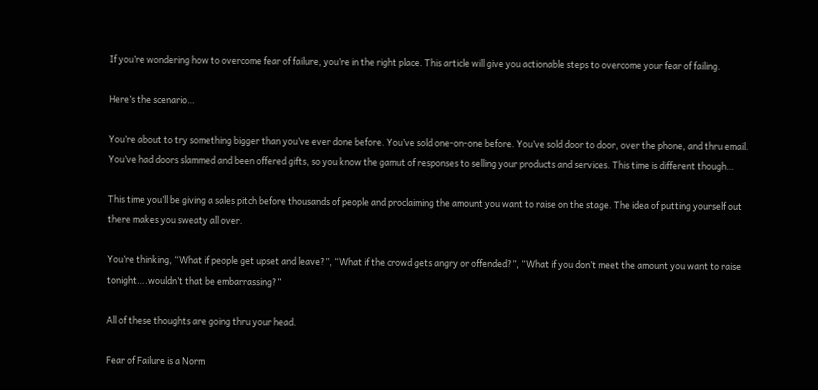If you’re wondering how to overcome fear of failure, you’re in the right place. This article will give you actionable steps to overcome your fear of failing.

Here’s the scenario…

You’re about to try something bigger than you’ve ever done before. You’ve sold one-on-one before. You’ve sold door to door, over the phone, and thru email. You’ve had doors slammed and been offered gifts, so you know the gamut of responses to selling your products and services. This time is different though…

This time you’ll be giving a sales pitch before thousands of people and proclaiming the amount you want to raise on the stage. The idea of putting yourself out there makes you sweaty all over.

You’re thinking, “What if people get upset and leave?”, “What if the crowd gets angry or offended?”, “What if you don’t meet the amount you want to raise tonight….wouldn’t that be embarrassing?”

All of these thoughts are going thru your head.

Fear of Failure is a Norm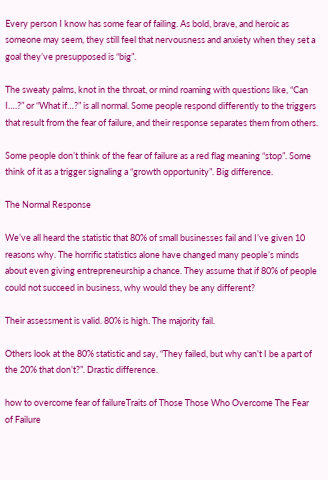Every person I know has some fear of failing. As bold, brave, and heroic as someone may seem, they still feel that nervousness and anxiety when they set a goal they’ve presupposed is “big”.

The sweaty palms, knot in the throat, or mind roaming with questions like, “Can I….?” or “What if…?” is all normal. Some people respond differently to the triggers that result from the fear of failure, and their response separates them from others.

Some people don’t think of the fear of failure as a red flag meaning “stop”. Some think of it as a trigger signaling a “growth opportunity”. Big difference.

The Normal Response

We’ve all heard the statistic that 80% of small businesses fail and I’ve given 10 reasons why. The horrific statistics alone have changed many people’s minds about even giving entrepreneurship a chance. They assume that if 80% of people could not succeed in business, why would they be any different?

Their assessment is valid. 80% is high. The majority fail.

Others look at the 80% statistic and say, “They failed, but why can’t I be a part of the 20% that don’t?”. Drastic difference.

how to overcome fear of failureTraits of Those Those Who Overcome The Fear of Failure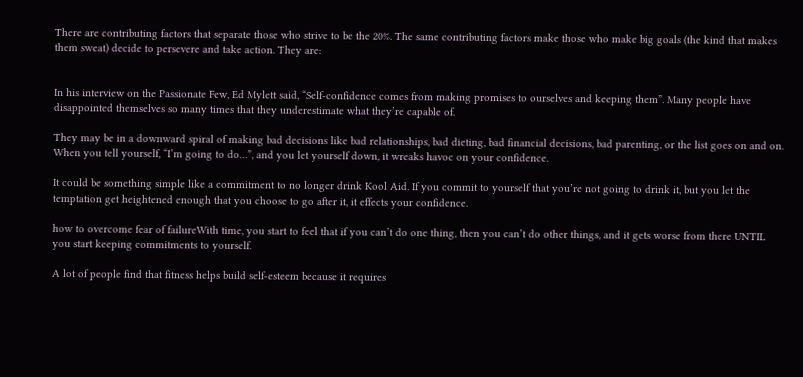There are contributing factors that separate those who strive to be the 20%. The same contributing factors make those who make big goals (the kind that makes them sweat) decide to persevere and take action. They are:


In his interview on the Passionate Few, Ed Mylett said, “Self-confidence comes from making promises to ourselves and keeping them”. Many people have disappointed themselves so many times that they underestimate what they’re capable of.

They may be in a downward spiral of making bad decisions like bad relationships, bad dieting, bad financial decisions, bad parenting, or the list goes on and on. When you tell yourself, “I’m going to do…”, and you let yourself down, it wreaks havoc on your confidence.

It could be something simple like a commitment to no longer drink Kool Aid. If you commit to yourself that you’re not going to drink it, but you let the temptation get heightened enough that you choose to go after it, it effects your confidence.

how to overcome fear of failureWith time, you start to feel that if you can’t do one thing, then you can’t do other things, and it gets worse from there UNTIL you start keeping commitments to yourself.

A lot of people find that fitness helps build self-esteem because it requires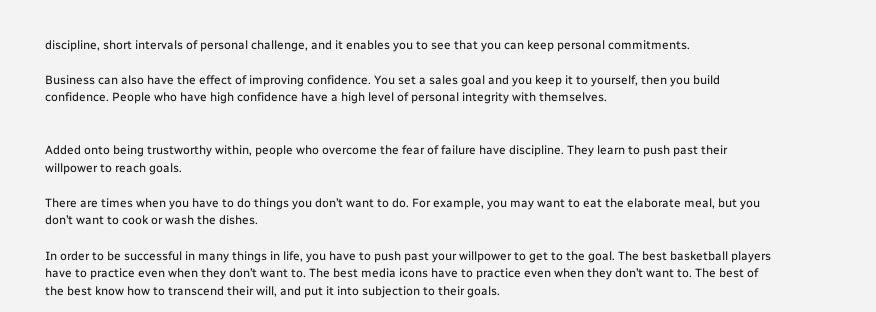discipline, short intervals of personal challenge, and it enables you to see that you can keep personal commitments.

Business can also have the effect of improving confidence. You set a sales goal and you keep it to yourself, then you build confidence. People who have high confidence have a high level of personal integrity with themselves.


Added onto being trustworthy within, people who overcome the fear of failure have discipline. They learn to push past their willpower to reach goals.

There are times when you have to do things you don’t want to do. For example, you may want to eat the elaborate meal, but you don’t want to cook or wash the dishes.

In order to be successful in many things in life, you have to push past your willpower to get to the goal. The best basketball players have to practice even when they don’t want to. The best media icons have to practice even when they don’t want to. The best of the best know how to transcend their will, and put it into subjection to their goals.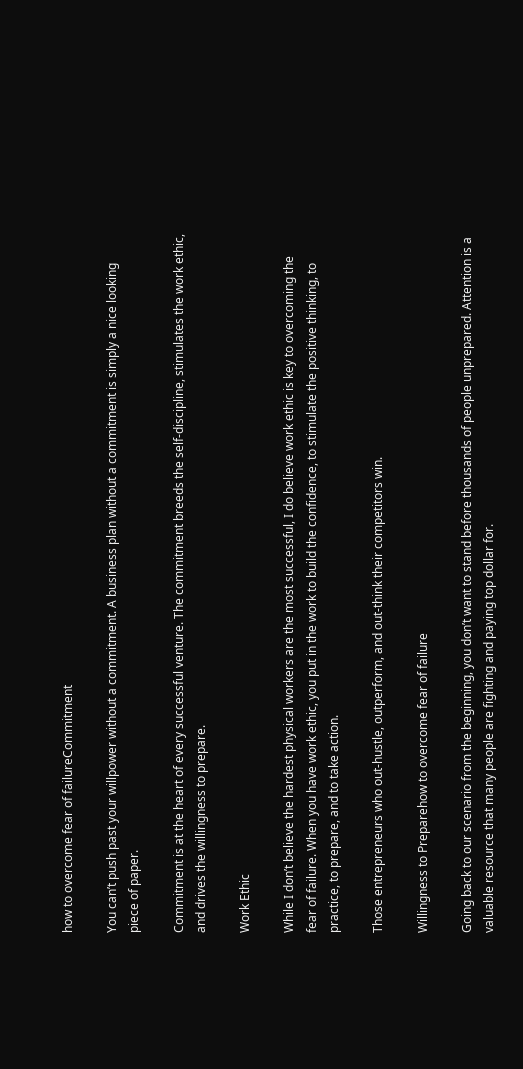how to overcome fear of failureCommitment

You can’t push past your willpower without a commitment. A business plan without a commitment is simply a nice looking piece of paper.

Commitment is at the heart of every successful venture. The commitment breeds the self-discipline, stimulates the work ethic, and drives the willingness to prepare.

Work Ethic

While I don’t believe the hardest physical workers are the most successful, I do believe work ethic is key to overcoming the fear of failure. When you have work ethic, you put in the work to build the confidence, to stimulate the positive thinking, to practice, to prepare, and to take action.

Those entrepreneurs who out-hustle, outperform, and out-think their competitors win.

Willingness to Preparehow to overcome fear of failure

Going back to our scenario from the beginning, you don’t want to stand before thousands of people unprepared. Attention is a valuable resource that many people are fighting and paying top dollar for.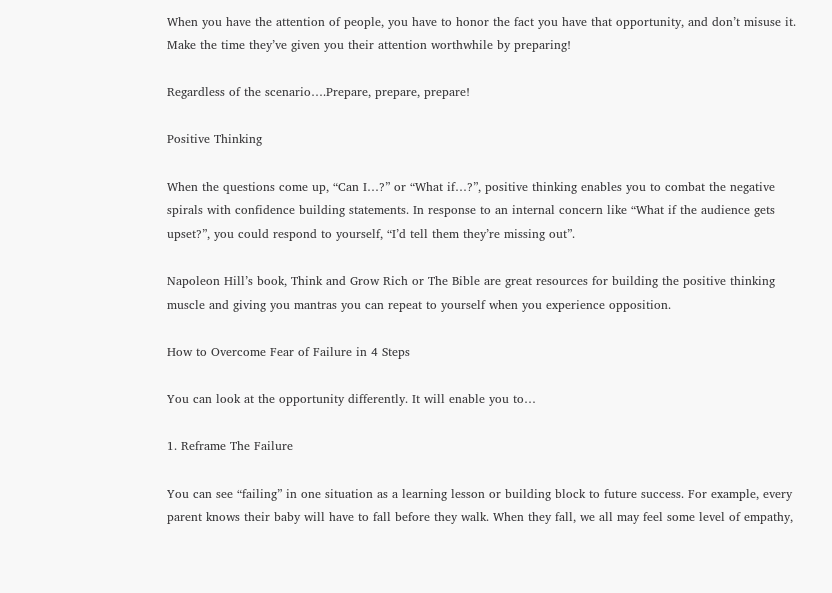When you have the attention of people, you have to honor the fact you have that opportunity, and don’t misuse it. Make the time they’ve given you their attention worthwhile by preparing!

Regardless of the scenario….Prepare, prepare, prepare!

Positive Thinking

When the questions come up, “Can I…?” or “What if…?”, positive thinking enables you to combat the negative spirals with confidence building statements. In response to an internal concern like “What if the audience gets upset?”, you could respond to yourself, “I’d tell them they’re missing out”.

Napoleon Hill’s book, Think and Grow Rich or The Bible are great resources for building the positive thinking muscle and giving you mantras you can repeat to yourself when you experience opposition.

How to Overcome Fear of Failure in 4 Steps

You can look at the opportunity differently. It will enable you to…

1. Reframe The Failure

You can see “failing” in one situation as a learning lesson or building block to future success. For example, every parent knows their baby will have to fall before they walk. When they fall, we all may feel some level of empathy,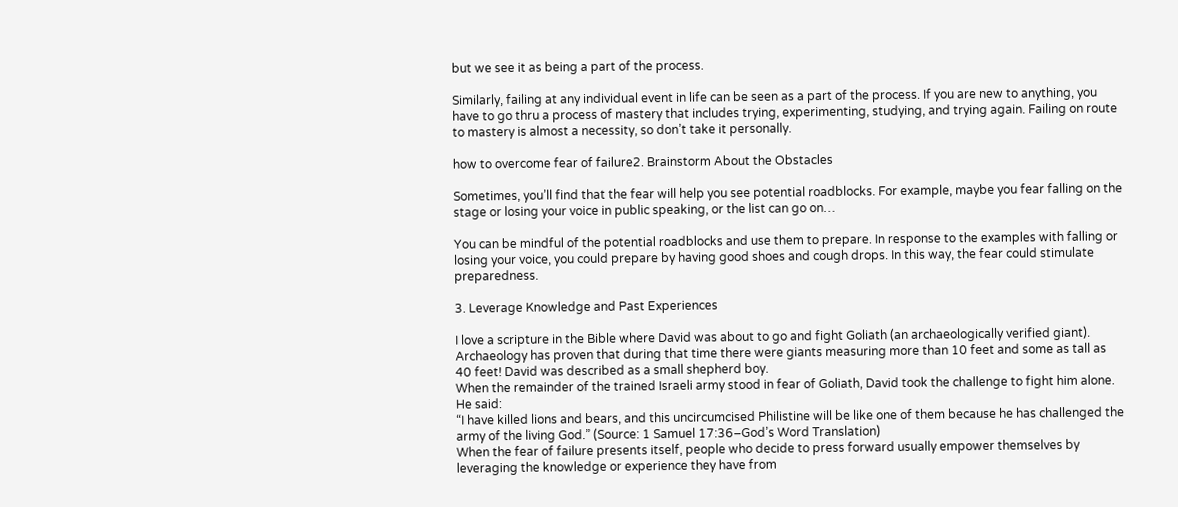but we see it as being a part of the process.

Similarly, failing at any individual event in life can be seen as a part of the process. If you are new to anything, you have to go thru a process of mastery that includes trying, experimenting, studying, and trying again. Failing on route to mastery is almost a necessity, so don’t take it personally.

how to overcome fear of failure2. Brainstorm About the Obstacles

Sometimes, you’ll find that the fear will help you see potential roadblocks. For example, maybe you fear falling on the stage or losing your voice in public speaking, or the list can go on…

You can be mindful of the potential roadblocks and use them to prepare. In response to the examples with falling or losing your voice, you could prepare by having good shoes and cough drops. In this way, the fear could stimulate preparedness.

3. Leverage Knowledge and Past Experiences

I love a scripture in the Bible where David was about to go and fight Goliath (an archaeologically verified giant). Archaeology has proven that during that time there were giants measuring more than 10 feet and some as tall as 40 feet! David was described as a small shepherd boy.
When the remainder of the trained Israeli army stood in fear of Goliath, David took the challenge to fight him alone. He said:
“I have killed lions and bears, and this uncircumcised Philistine will be like one of them because he has challenged the army of the living God.” (Source: 1 Samuel 17:36–God’s Word Translation)
When the fear of failure presents itself, people who decide to press forward usually empower themselves by leveraging the knowledge or experience they have from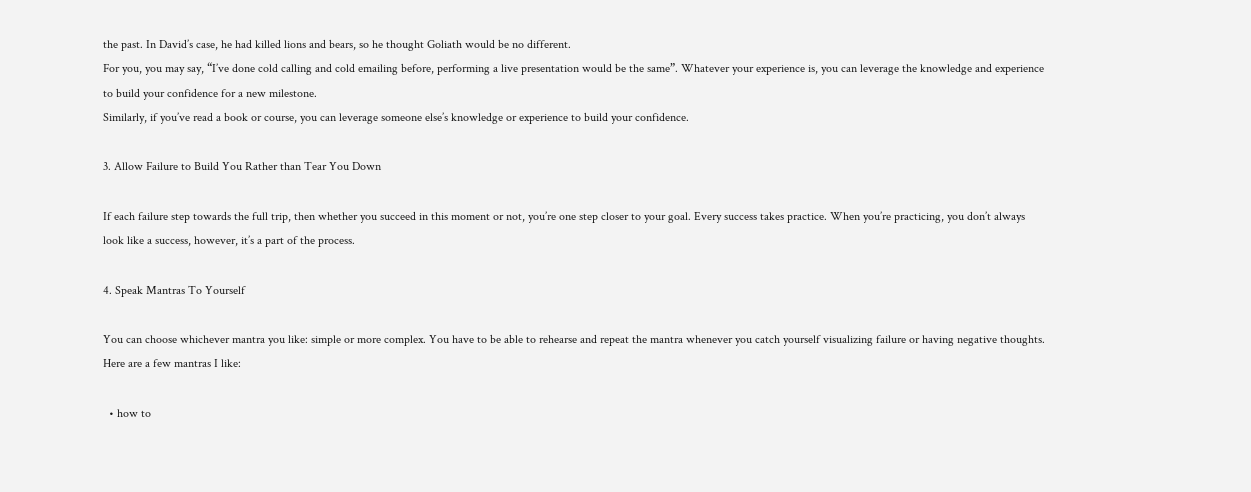the past. In David’s case, he had killed lions and bears, so he thought Goliath would be no different.
For you, you may say, “I’ve done cold calling and cold emailing before, performing a live presentation would be the same”. Whatever your experience is, you can leverage the knowledge and experience to build your confidence for a new milestone.
Similarly, if you’ve read a book or course, you can leverage someone else’s knowledge or experience to build your confidence.

3. Allow Failure to Build You Rather than Tear You Down

If each failure step towards the full trip, then whether you succeed in this moment or not, you’re one step closer to your goal. Every success takes practice. When you’re practicing, you don’t always look like a success, however, it’s a part of the process.

4. Speak Mantras To Yourself

You can choose whichever mantra you like: simple or more complex. You have to be able to rehearse and repeat the mantra whenever you catch yourself visualizing failure or having negative thoughts. Here are a few mantras I like:

  • how to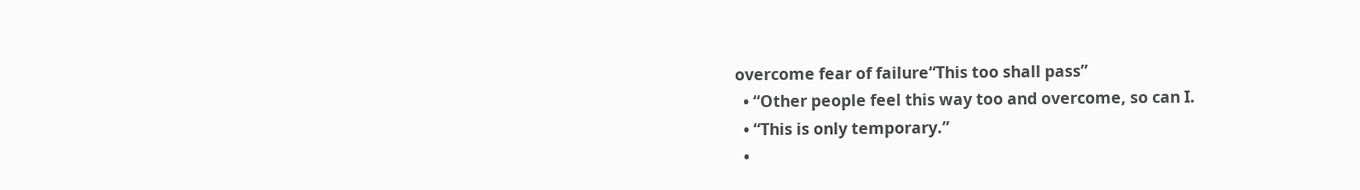overcome fear of failure“This too shall pass”
  • “Other people feel this way too and overcome, so can I.
  • “This is only temporary.”
  •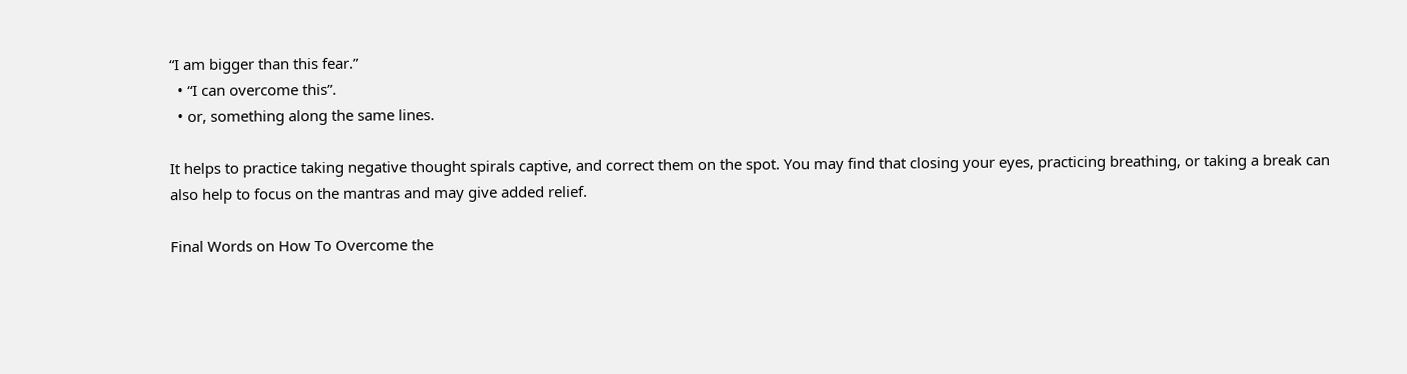“I am bigger than this fear.”
  • “I can overcome this”.
  • or, something along the same lines.

It helps to practice taking negative thought spirals captive, and correct them on the spot. You may find that closing your eyes, practicing breathing, or taking a break can also help to focus on the mantras and may give added relief.

Final Words on How To Overcome the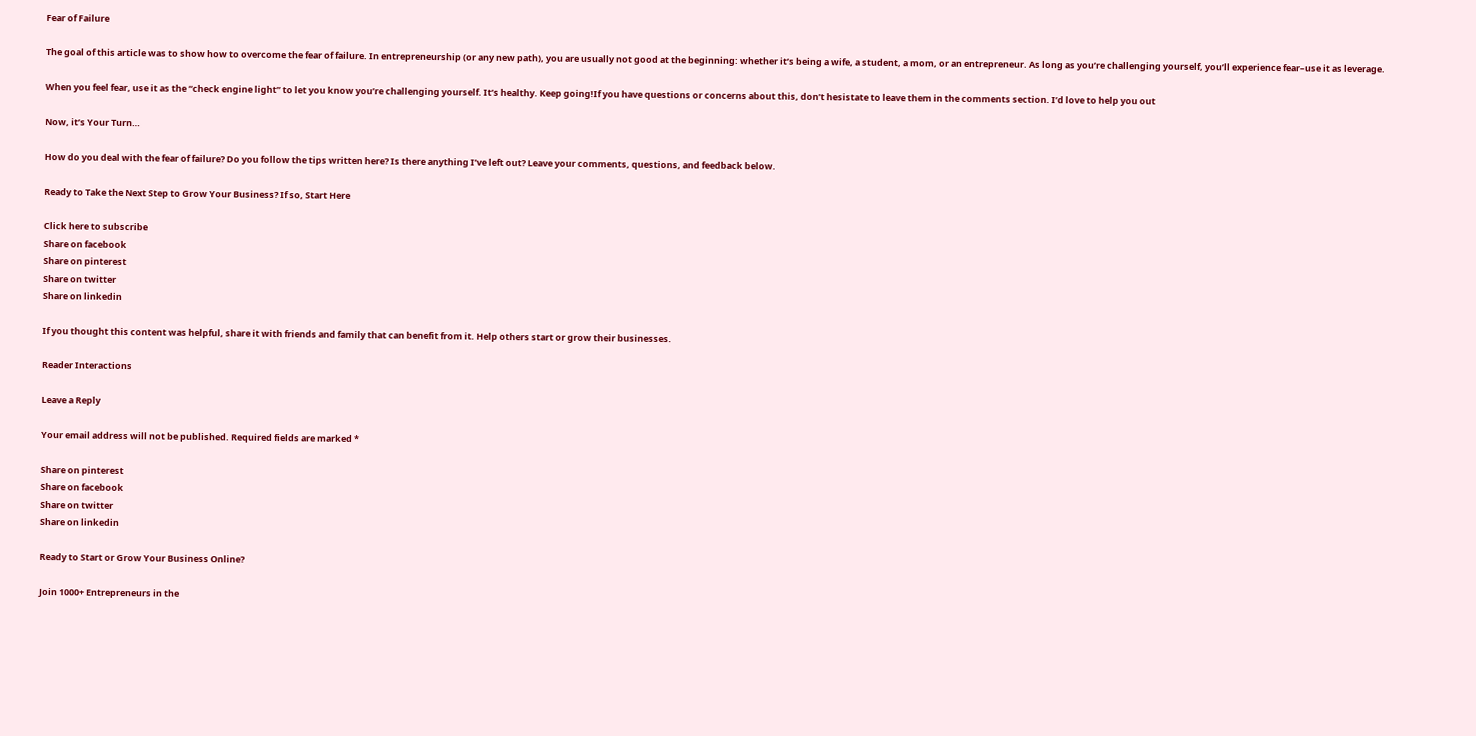Fear of Failure

The goal of this article was to show how to overcome the fear of failure. In entrepreneurship (or any new path), you are usually not good at the beginning: whether it’s being a wife, a student, a mom, or an entrepreneur. As long as you’re challenging yourself, you’ll experience fear–use it as leverage.

When you feel fear, use it as the “check engine light” to let you know you’re challenging yourself. It’s healthy. Keep going!If you have questions or concerns about this, don’t hesistate to leave them in the comments section. I’d love to help you out

Now, it’s Your Turn…

How do you deal with the fear of failure? Do you follow the tips written here? Is there anything I’ve left out? Leave your comments, questions, and feedback below.

Ready to Take the Next Step to Grow Your Business? If so, Start Here

Click here to subscribe
Share on facebook
Share on pinterest
Share on twitter
Share on linkedin

If you thought this content was helpful, share it with friends and family that can benefit from it. Help others start or grow their businesses.

Reader Interactions

Leave a Reply

Your email address will not be published. Required fields are marked *

Share on pinterest
Share on facebook
Share on twitter
Share on linkedin

Ready to Start or Grow Your Business Online?

Join 1000+ Entrepreneurs in the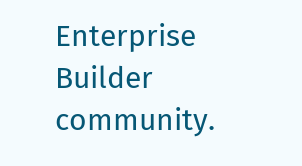Enterprise Builder community.